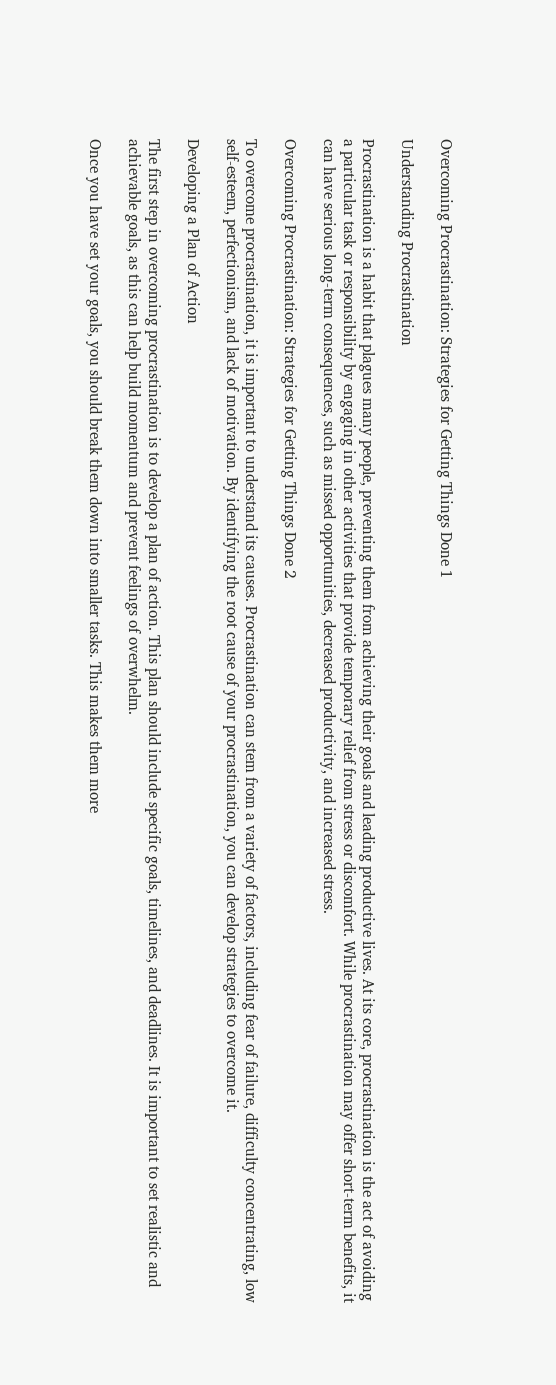Overcoming Procrastination: Strategies for Getting Things Done 1

Understanding Procrastination

Procrastination is a habit that plagues many people, preventing them from achieving their goals and leading productive lives. At its core, procrastination is the act of avoiding a particular task or responsibility by engaging in other activities that provide temporary relief from stress or discomfort. While procrastination may offer short-term benefits, it can have serious long-term consequences, such as missed opportunities, decreased productivity, and increased stress.

Overcoming Procrastination: Strategies for Getting Things Done 2

To overcome procrastination, it is important to understand its causes. Procrastination can stem from a variety of factors, including fear of failure, difficulty concentrating, low self-esteem, perfectionism, and lack of motivation. By identifying the root cause of your procrastination, you can develop strategies to overcome it.

Developing a Plan of Action

The first step in overcoming procrastination is to develop a plan of action. This plan should include specific goals, timelines, and deadlines. It is important to set realistic and achievable goals, as this can help build momentum and prevent feelings of overwhelm.

Once you have set your goals, you should break them down into smaller tasks. This makes them more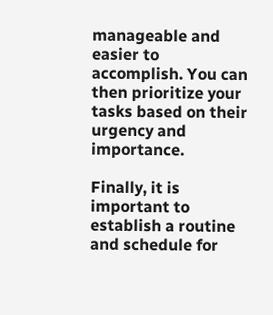manageable and easier to accomplish. You can then prioritize your tasks based on their urgency and importance.

Finally, it is important to establish a routine and schedule for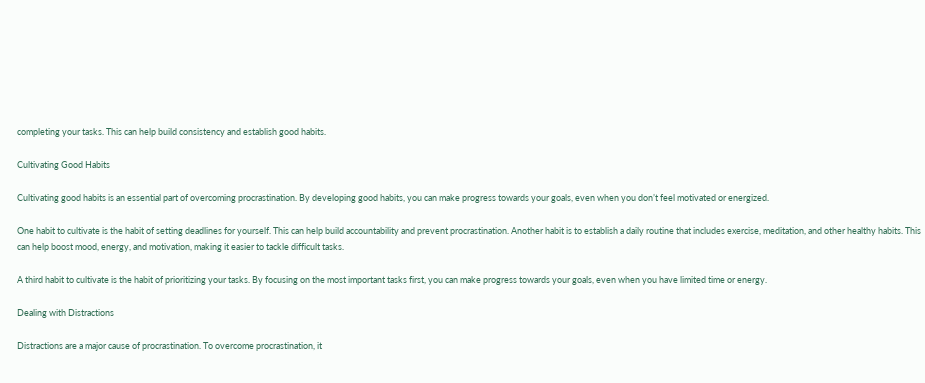completing your tasks. This can help build consistency and establish good habits.

Cultivating Good Habits

Cultivating good habits is an essential part of overcoming procrastination. By developing good habits, you can make progress towards your goals, even when you don’t feel motivated or energized.

One habit to cultivate is the habit of setting deadlines for yourself. This can help build accountability and prevent procrastination. Another habit is to establish a daily routine that includes exercise, meditation, and other healthy habits. This can help boost mood, energy, and motivation, making it easier to tackle difficult tasks.

A third habit to cultivate is the habit of prioritizing your tasks. By focusing on the most important tasks first, you can make progress towards your goals, even when you have limited time or energy.

Dealing with Distractions

Distractions are a major cause of procrastination. To overcome procrastination, it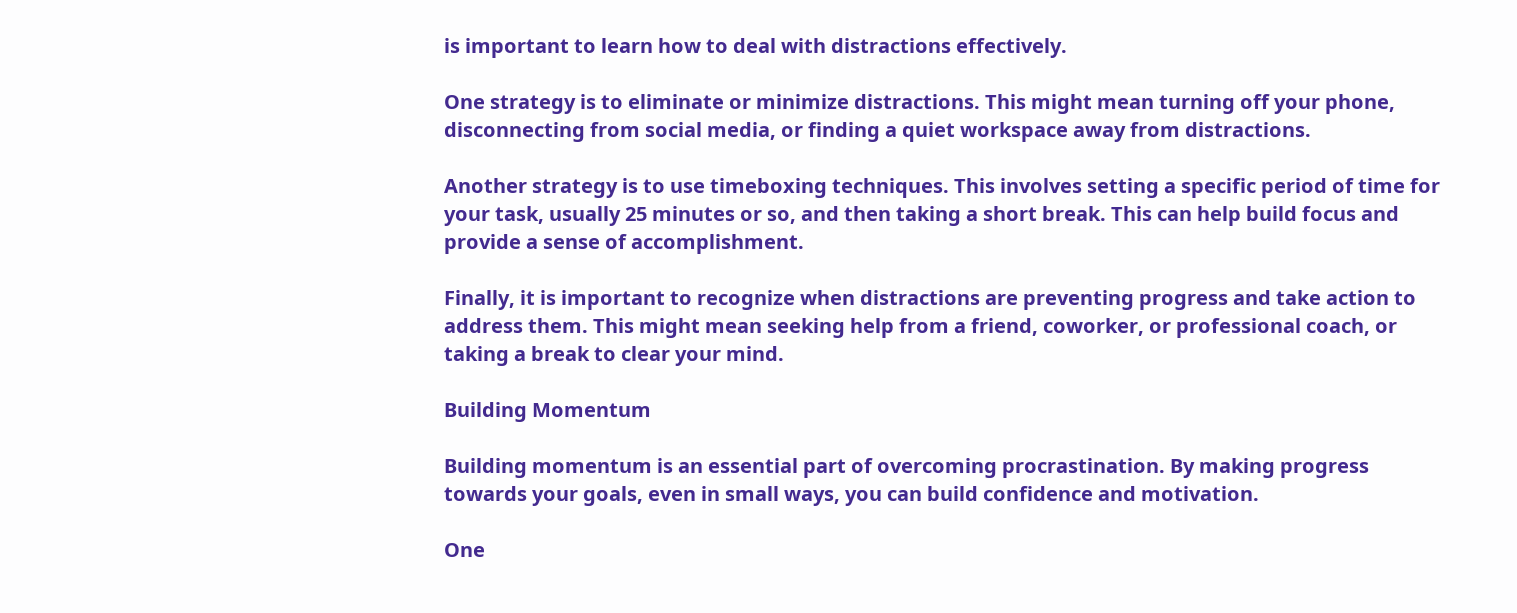is important to learn how to deal with distractions effectively.

One strategy is to eliminate or minimize distractions. This might mean turning off your phone, disconnecting from social media, or finding a quiet workspace away from distractions.

Another strategy is to use timeboxing techniques. This involves setting a specific period of time for your task, usually 25 minutes or so, and then taking a short break. This can help build focus and provide a sense of accomplishment.

Finally, it is important to recognize when distractions are preventing progress and take action to address them. This might mean seeking help from a friend, coworker, or professional coach, or taking a break to clear your mind.

Building Momentum

Building momentum is an essential part of overcoming procrastination. By making progress towards your goals, even in small ways, you can build confidence and motivation.

One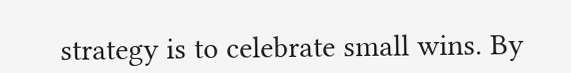strategy is to celebrate small wins. By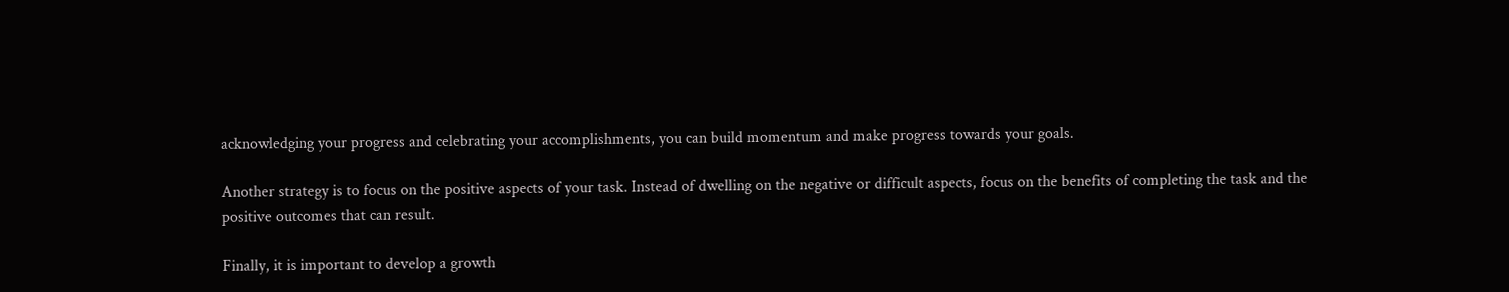acknowledging your progress and celebrating your accomplishments, you can build momentum and make progress towards your goals.

Another strategy is to focus on the positive aspects of your task. Instead of dwelling on the negative or difficult aspects, focus on the benefits of completing the task and the positive outcomes that can result.

Finally, it is important to develop a growth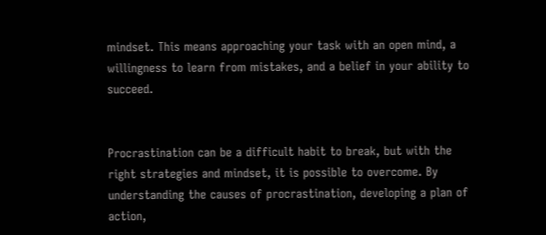mindset. This means approaching your task with an open mind, a willingness to learn from mistakes, and a belief in your ability to succeed.


Procrastination can be a difficult habit to break, but with the right strategies and mindset, it is possible to overcome. By understanding the causes of procrastination, developing a plan of action,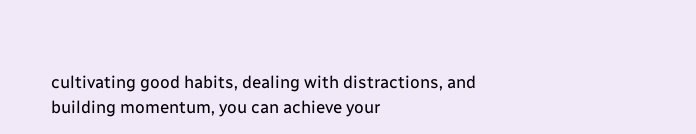cultivating good habits, dealing with distractions, and building momentum, you can achieve your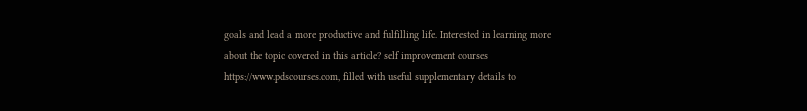goals and lead a more productive and fulfilling life. Interested in learning more about the topic covered in this article? self improvement courses https://www.pdscourses.com, filled with useful supplementary details to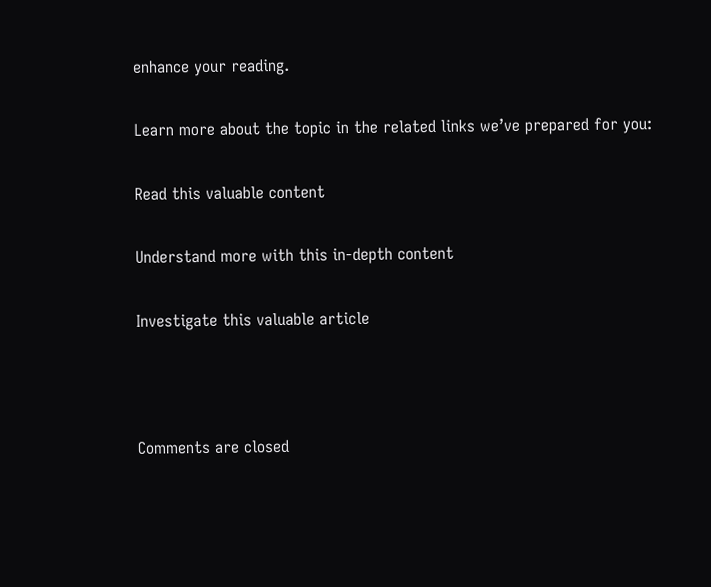enhance your reading.

Learn more about the topic in the related links we’ve prepared for you:

Read this valuable content

Understand more with this in-depth content

Investigate this valuable article



Comments are closed